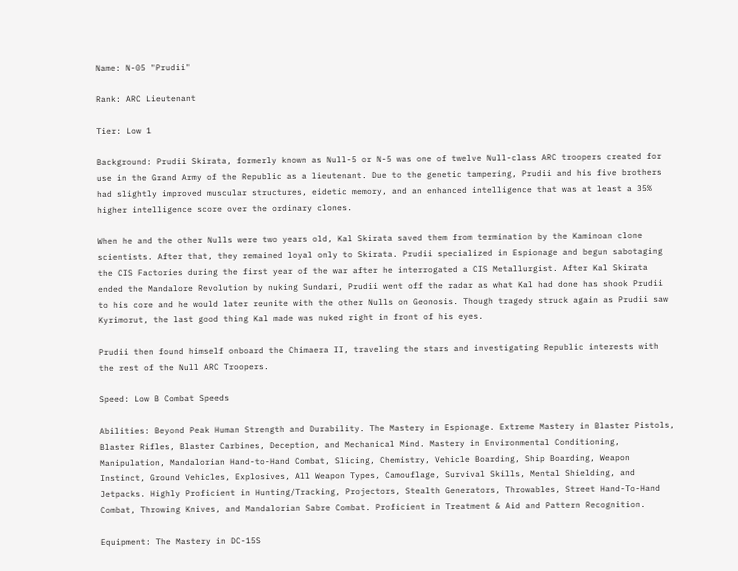Name: N-05 "Prudii"

Rank: ARC Lieutenant

Tier: Low 1

Background: Prudii Skirata, formerly known as Null-5 or N-5 was one of twelve Null-class ARC troopers created for use in the Grand Army of the Republic as a lieutenant. Due to the genetic tampering, Prudii and his five brothers had slightly improved muscular structures, eidetic memory, and an enhanced intelligence that was at least a 35% higher intelligence score over the ordinary clones.

When he and the other Nulls were two years old, Kal Skirata saved them from termination by the Kaminoan clone scientists. After that, they remained loyal only to Skirata. Prudii specialized in Espionage and begun sabotaging the CIS Factories during the first year of the war after he interrogated a CIS Metallurgist. After Kal Skirata ended the Mandalore Revolution by nuking Sundari, Prudii went off the radar as what Kal had done has shook Prudii to his core and he would later reunite with the other Nulls on Geonosis. Though tragedy struck again as Prudii saw Kyrimorut, the last good thing Kal made was nuked right in front of his eyes.

Prudii then found himself onboard the Chimaera II, traveling the stars and investigating Republic interests with the rest of the Null ARC Troopers.

Speed: Low B Combat Speeds

Abilities: Beyond Peak Human Strength and Durability. The Mastery in Espionage. Extreme Mastery in Blaster Pistols, Blaster Rifles, Blaster Carbines, Deception, and Mechanical Mind. Mastery in Environmental Conditioning, Manipulation, Mandalorian Hand-to-Hand Combat, Slicing, Chemistry, Vehicle Boarding, Ship Boarding, Weapon Instinct, Ground Vehicles, Explosives, All Weapon Types, Camouflage, Survival Skills, Mental Shielding, and Jetpacks. Highly Proficient in Hunting/Tracking, Projectors, Stealth Generators, Throwables, Street Hand-To-Hand Combat, Throwing Knives, and Mandalorian Sabre Combat. Proficient in Treatment & Aid and Pattern Recognition.

Equipment: The Mastery in DC-15S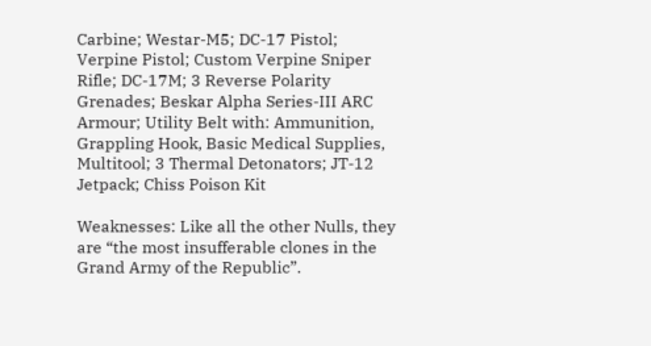Carbine; Westar-M5; DC-17 Pistol; Verpine Pistol; Custom Verpine Sniper Rifle; DC-17M; 3 Reverse Polarity Grenades; Beskar Alpha Series-III ARC Armour; Utility Belt with: Ammunition, Grappling Hook, Basic Medical Supplies, Multitool; 3 Thermal Detonators; JT-12 Jetpack; Chiss Poison Kit

Weaknesses: Like all the other Nulls, they are “the most insufferable clones in the Grand Army of the Republic”.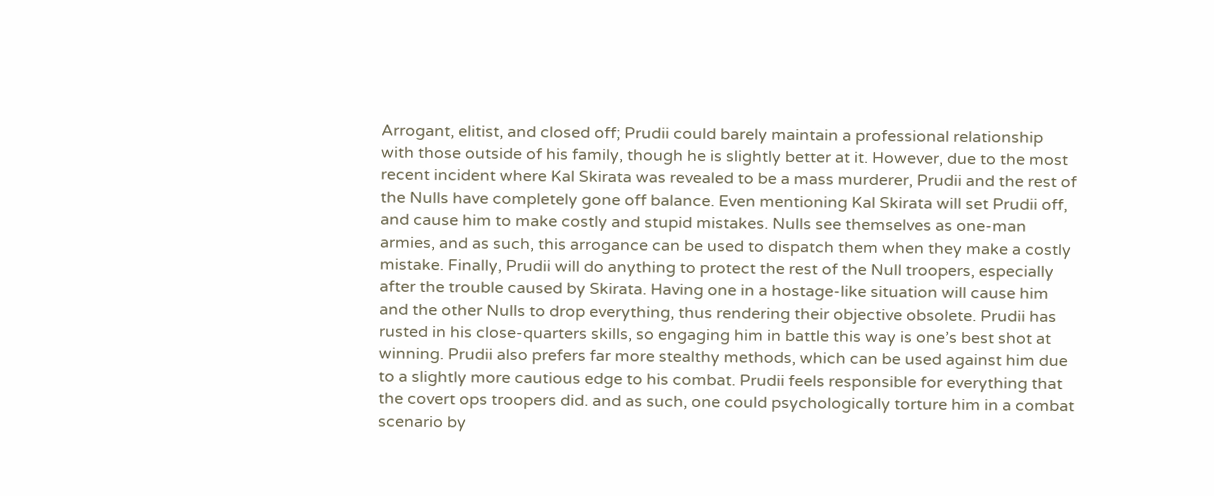Arrogant, elitist, and closed off; Prudii could barely maintain a professional relationship with those outside of his family, though he is slightly better at it. However, due to the most recent incident where Kal Skirata was revealed to be a mass murderer, Prudii and the rest of the Nulls have completely gone off balance. Even mentioning Kal Skirata will set Prudii off, and cause him to make costly and stupid mistakes. Nulls see themselves as one-man armies, and as such, this arrogance can be used to dispatch them when they make a costly mistake. Finally, Prudii will do anything to protect the rest of the Null troopers, especially after the trouble caused by Skirata. Having one in a hostage-like situation will cause him and the other Nulls to drop everything, thus rendering their objective obsolete. Prudii has rusted in his close-quarters skills, so engaging him in battle this way is one’s best shot at winning. Prudii also prefers far more stealthy methods, which can be used against him due to a slightly more cautious edge to his combat. Prudii feels responsible for everything that the covert ops troopers did. and as such, one could psychologically torture him in a combat scenario by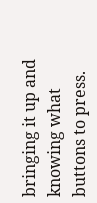bringing it up and knowing what buttons to press.